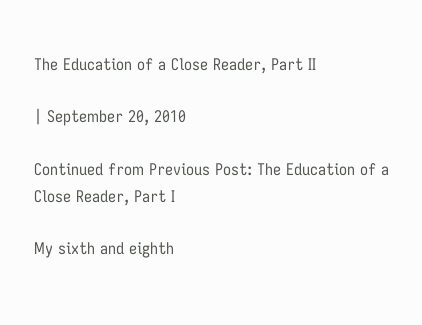The Education of a Close Reader, Part II

| September 20, 2010

Continued from Previous Post: The Education of a Close Reader, Part I

My sixth and eighth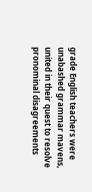grade English teachers were unabashed grammar mavens, united in their quest to resolve pronominal disagreements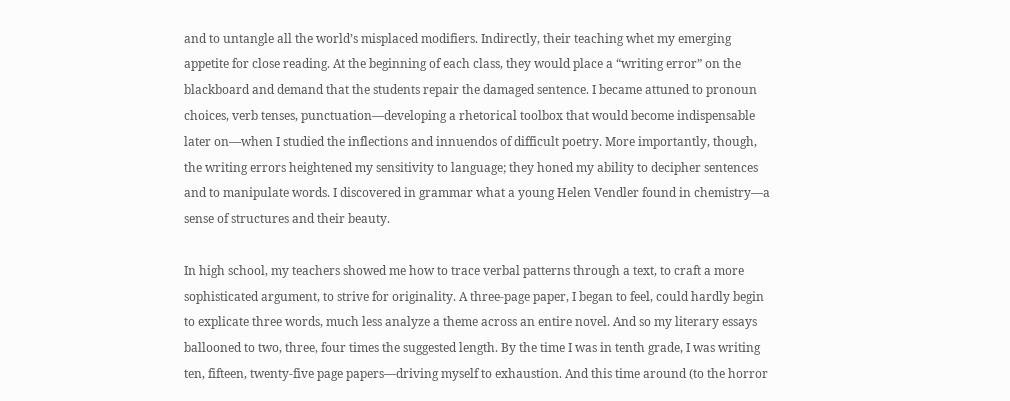and to untangle all the world’s misplaced modifiers. Indirectly, their teaching whet my emerging appetite for close reading. At the beginning of each class, they would place a “writing error” on the blackboard and demand that the students repair the damaged sentence. I became attuned to pronoun choices, verb tenses, punctuation—developing a rhetorical toolbox that would become indispensable later on—when I studied the inflections and innuendos of difficult poetry. More importantly, though, the writing errors heightened my sensitivity to language; they honed my ability to decipher sentences and to manipulate words. I discovered in grammar what a young Helen Vendler found in chemistry—a sense of structures and their beauty.

In high school, my teachers showed me how to trace verbal patterns through a text, to craft a more sophisticated argument, to strive for originality. A three-page paper, I began to feel, could hardly begin to explicate three words, much less analyze a theme across an entire novel. And so my literary essays ballooned to two, three, four times the suggested length. By the time I was in tenth grade, I was writing ten, fifteen, twenty-five page papers—driving myself to exhaustion. And this time around (to the horror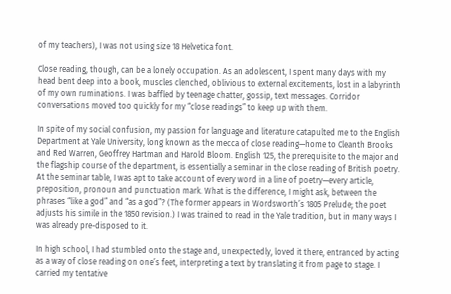of my teachers), I was not using size 18 Helvetica font.

Close reading, though, can be a lonely occupation. As an adolescent, I spent many days with my head bent deep into a book, muscles clenched, oblivious to external excitements, lost in a labyrinth of my own ruminations. I was baffled by teenage chatter, gossip, text messages. Corridor conversations moved too quickly for my “close readings” to keep up with them.

In spite of my social confusion, my passion for language and literature catapulted me to the English Department at Yale University, long known as the mecca of close reading—home to Cleanth Brooks and Red Warren, Geoffrey Hartman and Harold Bloom. English 125, the prerequisite to the major and the flagship course of the department, is essentially a seminar in the close reading of British poetry. At the seminar table, I was apt to take account of every word in a line of poetry—every article, preposition, pronoun and punctuation mark. What is the difference, I might ask, between the phrases “like a god” and “as a god”? (The former appears in Wordsworth’s 1805 Prelude; the poet adjusts his simile in the 1850 revision.) I was trained to read in the Yale tradition, but in many ways I was already pre-disposed to it.

In high school, I had stumbled onto the stage and, unexpectedly, loved it there, entranced by acting as a way of close reading on one’s feet, interpreting a text by translating it from page to stage. I carried my tentative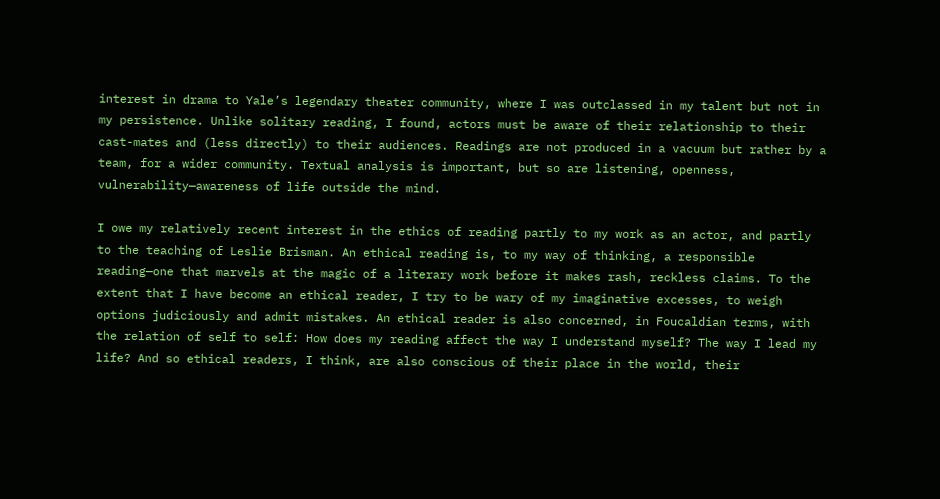interest in drama to Yale’s legendary theater community, where I was outclassed in my talent but not in my persistence. Unlike solitary reading, I found, actors must be aware of their relationship to their cast-mates and (less directly) to their audiences. Readings are not produced in a vacuum but rather by a team, for a wider community. Textual analysis is important, but so are listening, openness, vulnerability—awareness of life outside the mind.

I owe my relatively recent interest in the ethics of reading partly to my work as an actor, and partly to the teaching of Leslie Brisman. An ethical reading is, to my way of thinking, a responsible reading—one that marvels at the magic of a literary work before it makes rash, reckless claims. To the extent that I have become an ethical reader, I try to be wary of my imaginative excesses, to weigh options judiciously and admit mistakes. An ethical reader is also concerned, in Foucaldian terms, with the relation of self to self: How does my reading affect the way I understand myself? The way I lead my life? And so ethical readers, I think, are also conscious of their place in the world, their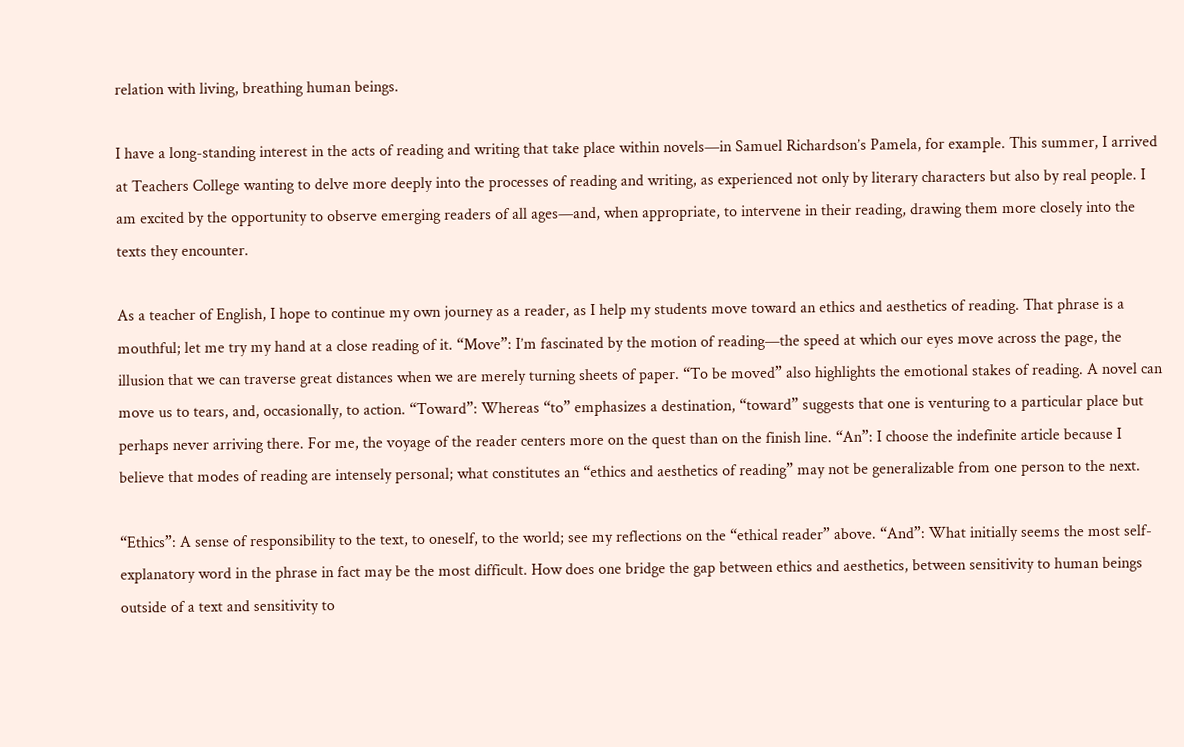relation with living, breathing human beings.

I have a long-standing interest in the acts of reading and writing that take place within novels—in Samuel Richardson’s Pamela, for example. This summer, I arrived at Teachers College wanting to delve more deeply into the processes of reading and writing, as experienced not only by literary characters but also by real people. I am excited by the opportunity to observe emerging readers of all ages—and, when appropriate, to intervene in their reading, drawing them more closely into the texts they encounter.

As a teacher of English, I hope to continue my own journey as a reader, as I help my students move toward an ethics and aesthetics of reading. That phrase is a mouthful; let me try my hand at a close reading of it. “Move”: I’m fascinated by the motion of reading—the speed at which our eyes move across the page, the illusion that we can traverse great distances when we are merely turning sheets of paper. “To be moved” also highlights the emotional stakes of reading. A novel can move us to tears, and, occasionally, to action. “Toward”: Whereas “to” emphasizes a destination, “toward” suggests that one is venturing to a particular place but perhaps never arriving there. For me, the voyage of the reader centers more on the quest than on the finish line. “An”: I choose the indefinite article because I believe that modes of reading are intensely personal; what constitutes an “ethics and aesthetics of reading” may not be generalizable from one person to the next.

“Ethics”: A sense of responsibility to the text, to oneself, to the world; see my reflections on the “ethical reader” above. “And”: What initially seems the most self-explanatory word in the phrase in fact may be the most difficult. How does one bridge the gap between ethics and aesthetics, between sensitivity to human beings outside of a text and sensitivity to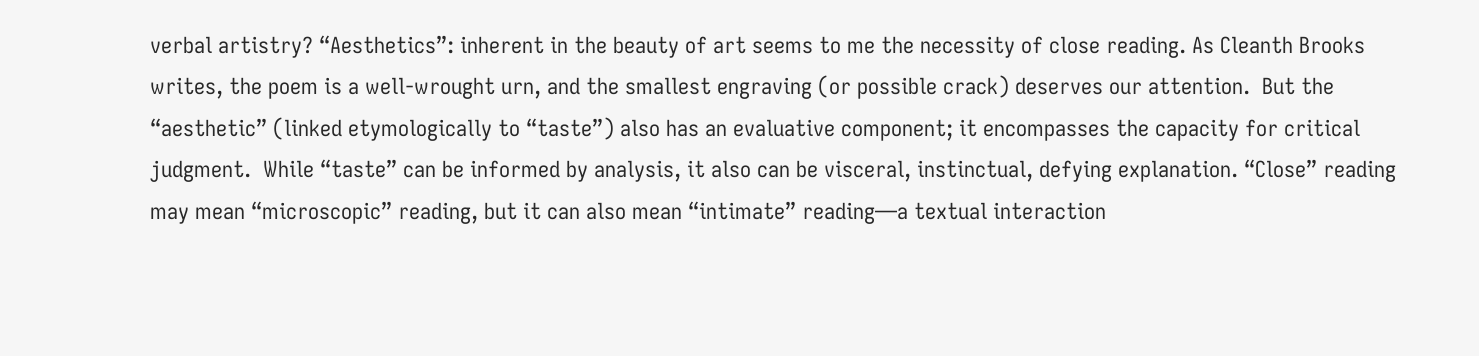verbal artistry? “Aesthetics”: inherent in the beauty of art seems to me the necessity of close reading. As Cleanth Brooks writes, the poem is a well-wrought urn, and the smallest engraving (or possible crack) deserves our attention.  But the “aesthetic” (linked etymologically to “taste”) also has an evaluative component; it encompasses the capacity for critical judgment.  While “taste” can be informed by analysis, it also can be visceral, instinctual, defying explanation. “Close” reading may mean “microscopic” reading, but it can also mean “intimate” reading—a textual interaction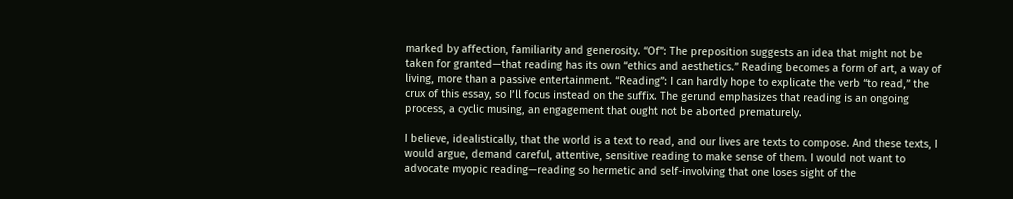marked by affection, familiarity and generosity. “Of”: The preposition suggests an idea that might not be taken for granted—that reading has its own “ethics and aesthetics.” Reading becomes a form of art, a way of living, more than a passive entertainment. “Reading”: I can hardly hope to explicate the verb “to read,” the crux of this essay, so I’ll focus instead on the suffix. The gerund emphasizes that reading is an ongoing process, a cyclic musing, an engagement that ought not be aborted prematurely.

I believe, idealistically, that the world is a text to read, and our lives are texts to compose. And these texts, I would argue, demand careful, attentive, sensitive reading to make sense of them. I would not want to advocate myopic reading—reading so hermetic and self-involving that one loses sight of the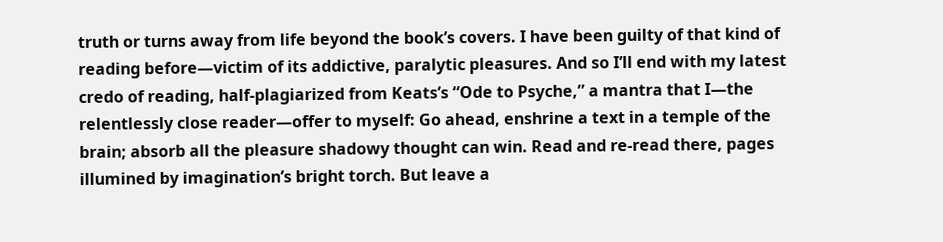truth or turns away from life beyond the book’s covers. I have been guilty of that kind of reading before—victim of its addictive, paralytic pleasures. And so I’ll end with my latest credo of reading, half-plagiarized from Keats’s “Ode to Psyche,” a mantra that I—the relentlessly close reader—offer to myself: Go ahead, enshrine a text in a temple of the brain; absorb all the pleasure shadowy thought can win. Read and re-read there, pages illumined by imagination’s bright torch. But leave a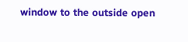window to the outside open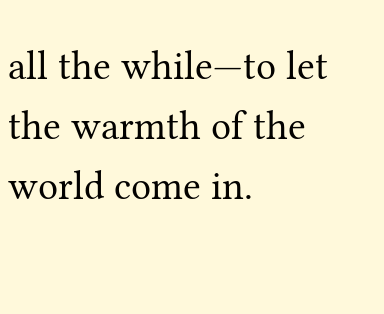all the while—to let the warmth of the world come in.